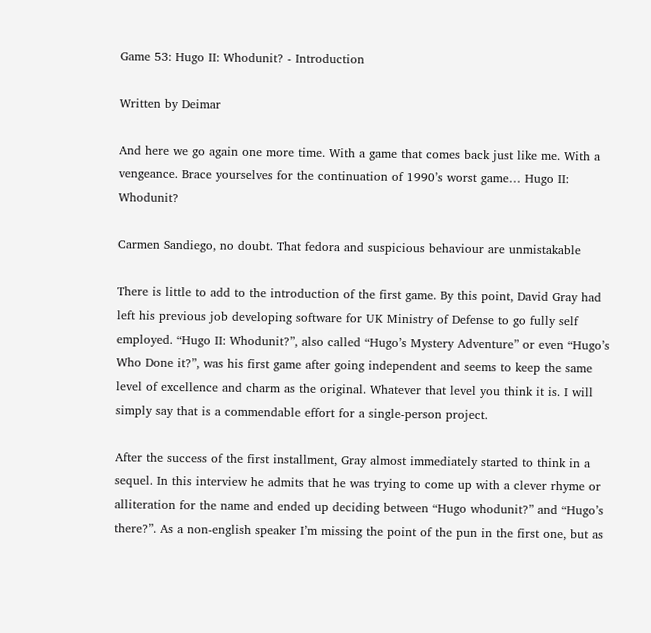Game 53: Hugo II: Whodunit? - Introduction

Written by Deimar

And here we go again one more time. With a game that comes back just like me. With a vengeance. Brace yourselves for the continuation of 1990’s worst game… Hugo II: Whodunit?

Carmen Sandiego, no doubt. That fedora and suspicious behaviour are unmistakable

There is little to add to the introduction of the first game. By this point, David Gray had left his previous job developing software for UK Ministry of Defense to go fully self employed. “Hugo II: Whodunit?”, also called “Hugo’s Mystery Adventure” or even “Hugo’s Who Done it?”, was his first game after going independent and seems to keep the same level of excellence and charm as the original. Whatever that level you think it is. I will simply say that is a commendable effort for a single-person project.

After the success of the first installment, Gray almost immediately started to think in a sequel. In this interview he admits that he was trying to come up with a clever rhyme or alliteration for the name and ended up deciding between “Hugo whodunit?” and “Hugo’s there?”. As a non-english speaker I’m missing the point of the pun in the first one, but as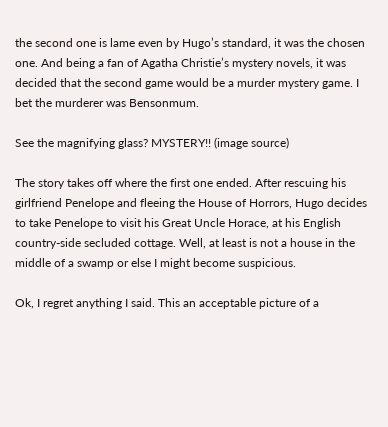the second one is lame even by Hugo’s standard, it was the chosen one. And being a fan of Agatha Christie’s mystery novels, it was decided that the second game would be a murder mystery game. I bet the murderer was Bensonmum.

See the magnifying glass? MYSTERY!! (image source)

The story takes off where the first one ended. After rescuing his girlfriend Penelope and fleeing the House of Horrors, Hugo decides to take Penelope to visit his Great Uncle Horace, at his English country-side secluded cottage. Well, at least is not a house in the middle of a swamp or else I might become suspicious.

Ok, I regret anything I said. This an acceptable picture of a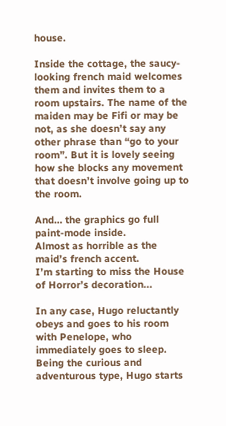house.

Inside the cottage, the saucy-looking french maid welcomes them and invites them to a room upstairs. The name of the maiden may be Fifi or may be not, as she doesn’t say any other phrase than “go to your room”. But it is lovely seeing how she blocks any movement that doesn’t involve going up to the room.

And… the graphics go full paint-mode inside.
Almost as horrible as the maid’s french accent.
I’m starting to miss the House of Horror’s decoration...

In any case, Hugo reluctantly obeys and goes to his room with Penelope, who immediately goes to sleep. Being the curious and adventurous type, Hugo starts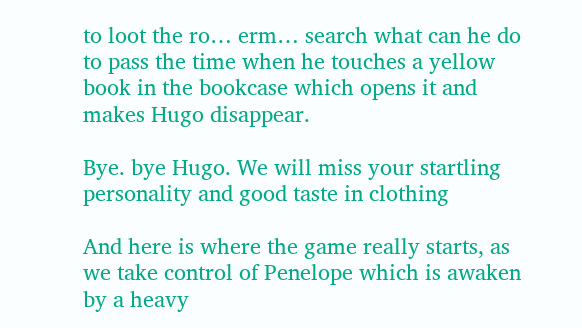to loot the ro… erm… search what can he do to pass the time when he touches a yellow book in the bookcase which opens it and makes Hugo disappear.

Bye. bye Hugo. We will miss your startling personality and good taste in clothing

And here is where the game really starts, as we take control of Penelope which is awaken by a heavy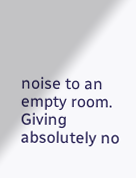noise to an empty room. Giving absolutely no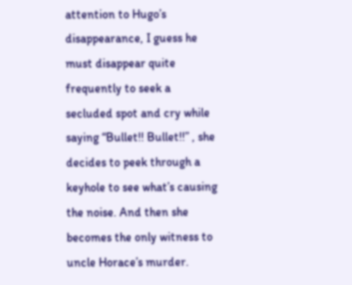attention to Hugo’s disappearance, I guess he must disappear quite frequently to seek a secluded spot and cry while saying “Bullet!! Bullet!!” , she decides to peek through a keyhole to see what’s causing the noise. And then she becomes the only witness to uncle Horace’s murder.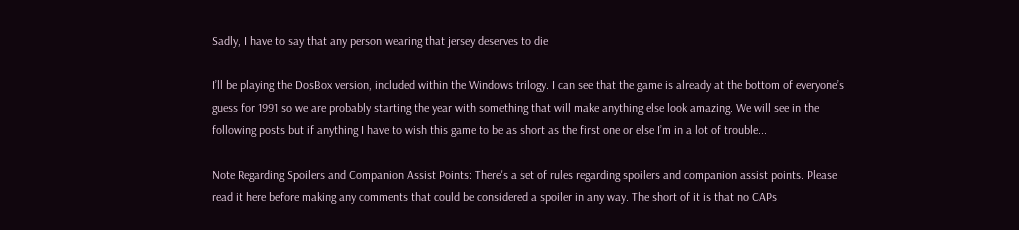Sadly, I have to say that any person wearing that jersey deserves to die

I’ll be playing the DosBox version, included within the Windows trilogy. I can see that the game is already at the bottom of everyone’s guess for 1991 so we are probably starting the year with something that will make anything else look amazing. We will see in the following posts but if anything I have to wish this game to be as short as the first one or else I’m in a lot of trouble...

Note Regarding Spoilers and Companion Assist Points: There's a set of rules regarding spoilers and companion assist points. Please read it here before making any comments that could be considered a spoiler in any way. The short of it is that no CAPs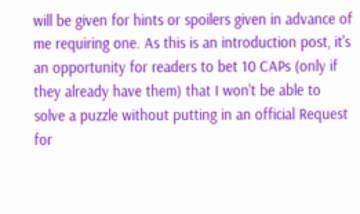will be given for hints or spoilers given in advance of me requiring one. As this is an introduction post, it's an opportunity for readers to bet 10 CAPs (only if they already have them) that I won't be able to solve a puzzle without putting in an official Request for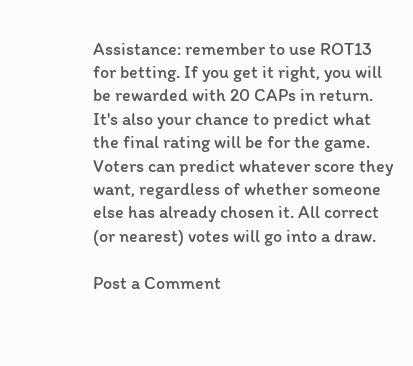Assistance: remember to use ROT13 for betting. If you get it right, you will be rewarded with 20 CAPs in return. It's also your chance to predict what the final rating will be for the game. Voters can predict whatever score they want, regardless of whether someone else has already chosen it. All correct (or nearest) votes will go into a draw.

Post a Comment